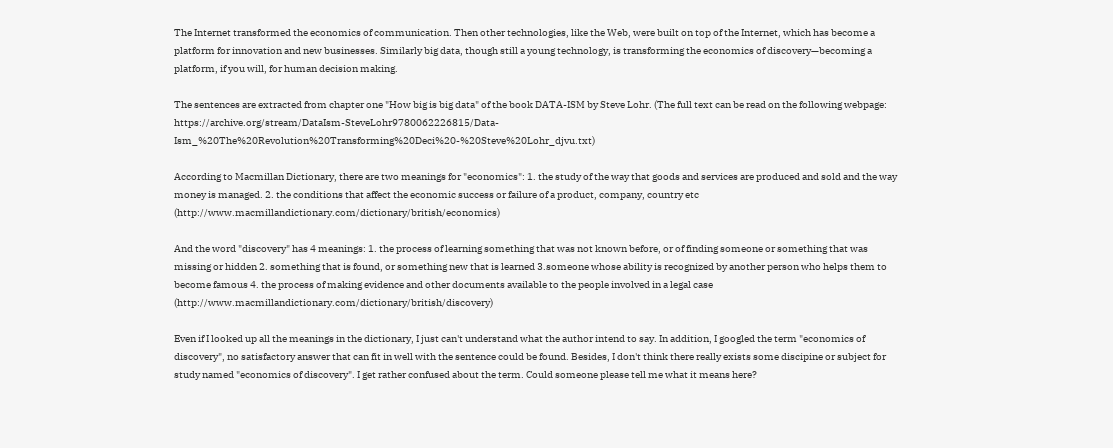The Internet transformed the economics of communication. Then other technologies, like the Web, were built on top of the Internet, which has become a platform for innovation and new businesses. Similarly big data, though still a young technology, is transforming the economics of discovery—becoming a platform, if you will, for human decision making.

The sentences are extracted from chapter one "How big is big data" of the book DATA-ISM by Steve Lohr. (The full text can be read on the following webpage: https://archive.org/stream/DataIsm-SteveLohr9780062226815/Data-Ism_%20The%20Revolution%20Transforming%20Deci%20-%20Steve%20Lohr_djvu.txt)

According to Macmillan Dictionary, there are two meanings for "economics": 1. the study of the way that goods and services are produced and sold and the way money is managed. 2. the conditions that affect the economic success or failure of a product, company, country etc (http://www.macmillandictionary.com/dictionary/british/economics)

And the word "discovery" has 4 meanings: 1. the process of learning something that was not known before, or of finding someone or something that was missing or hidden 2. something that is found, or something new that is learned 3.someone whose ability is recognized by another person who helps them to become famous 4. the process of making evidence and other documents available to the people involved in a legal case (http://www.macmillandictionary.com/dictionary/british/discovery)

Even if I looked up all the meanings in the dictionary, I just can't understand what the author intend to say. In addition, I googled the term "economics of discovery", no satisfactory answer that can fit in well with the sentence could be found. Besides, I don't think there really exists some discipine or subject for study named "economics of discovery". I get rather confused about the term. Could someone please tell me what it means here?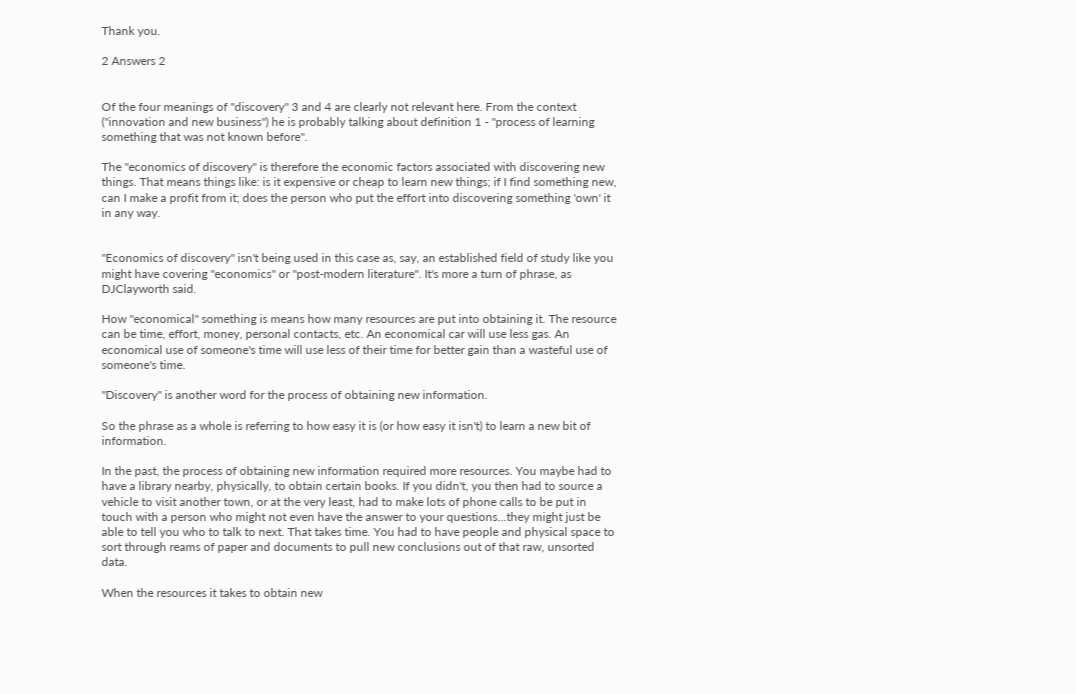Thank you.

2 Answers 2


Of the four meanings of "discovery" 3 and 4 are clearly not relevant here. From the context ("innovation and new business") he is probably talking about definition 1 - "process of learning something that was not known before".

The "economics of discovery" is therefore the economic factors associated with discovering new things. That means things like: is it expensive or cheap to learn new things; if I find something new, can I make a profit from it; does the person who put the effort into discovering something 'own' it in any way.


"Economics of discovery" isn't being used in this case as, say, an established field of study like you might have covering "economics" or "post-modern literature". It's more a turn of phrase, as DJClayworth said.

How "economical" something is means how many resources are put into obtaining it. The resource can be time, effort, money, personal contacts, etc. An economical car will use less gas. An economical use of someone's time will use less of their time for better gain than a wasteful use of someone's time.

"Discovery" is another word for the process of obtaining new information.

So the phrase as a whole is referring to how easy it is (or how easy it isn't) to learn a new bit of information.

In the past, the process of obtaining new information required more resources. You maybe had to have a library nearby, physically, to obtain certain books. If you didn't, you then had to source a vehicle to visit another town, or at the very least, had to make lots of phone calls to be put in touch with a person who might not even have the answer to your questions...they might just be able to tell you who to talk to next. That takes time. You had to have people and physical space to sort through reams of paper and documents to pull new conclusions out of that raw, unsorted data.

When the resources it takes to obtain new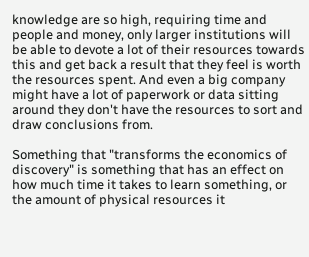knowledge are so high, requiring time and people and money, only larger institutions will be able to devote a lot of their resources towards this and get back a result that they feel is worth the resources spent. And even a big company might have a lot of paperwork or data sitting around they don't have the resources to sort and draw conclusions from.

Something that "transforms the economics of discovery" is something that has an effect on how much time it takes to learn something, or the amount of physical resources it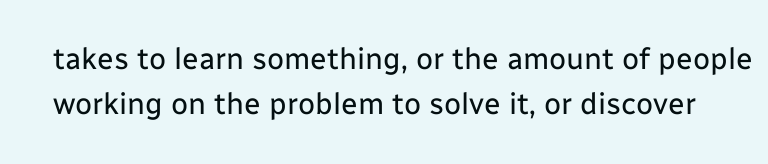takes to learn something, or the amount of people working on the problem to solve it, or discover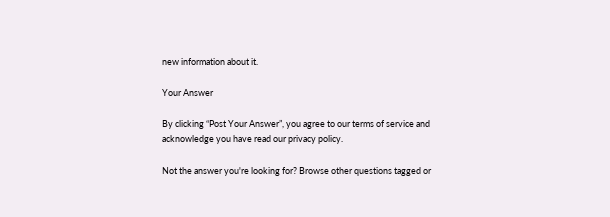new information about it.

Your Answer

By clicking “Post Your Answer”, you agree to our terms of service and acknowledge you have read our privacy policy.

Not the answer you're looking for? Browse other questions tagged or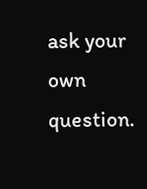ask your own question.